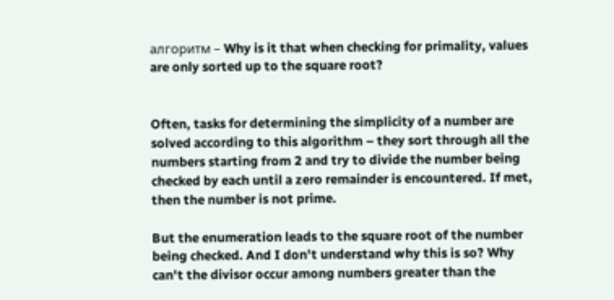алгоритм – Why is it that when checking for primality, values are only sorted up to the square root?


Often, tasks for determining the simplicity of a number are solved according to this algorithm – they sort through all the numbers starting from 2 and try to divide the number being checked by each until a zero remainder is encountered. If met, then the number is not prime.

But the enumeration leads to the square root of the number being checked. And I don't understand why this is so? Why can't the divisor occur among numbers greater than the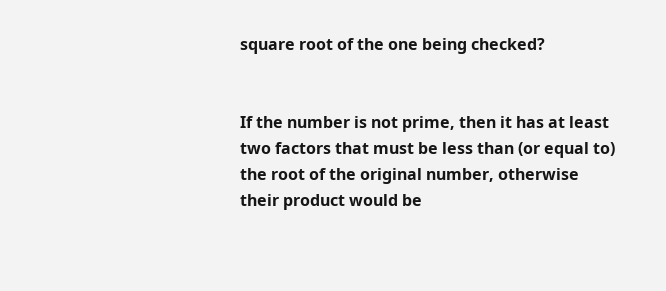square root of the one being checked?


If the number is not prime, then it has at least two factors that must be less than (or equal to) the root of the original number, otherwise their product would be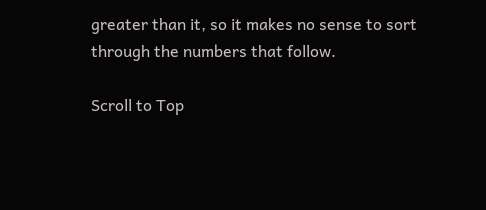greater than it, so it makes no sense to sort through the numbers that follow.

Scroll to Top